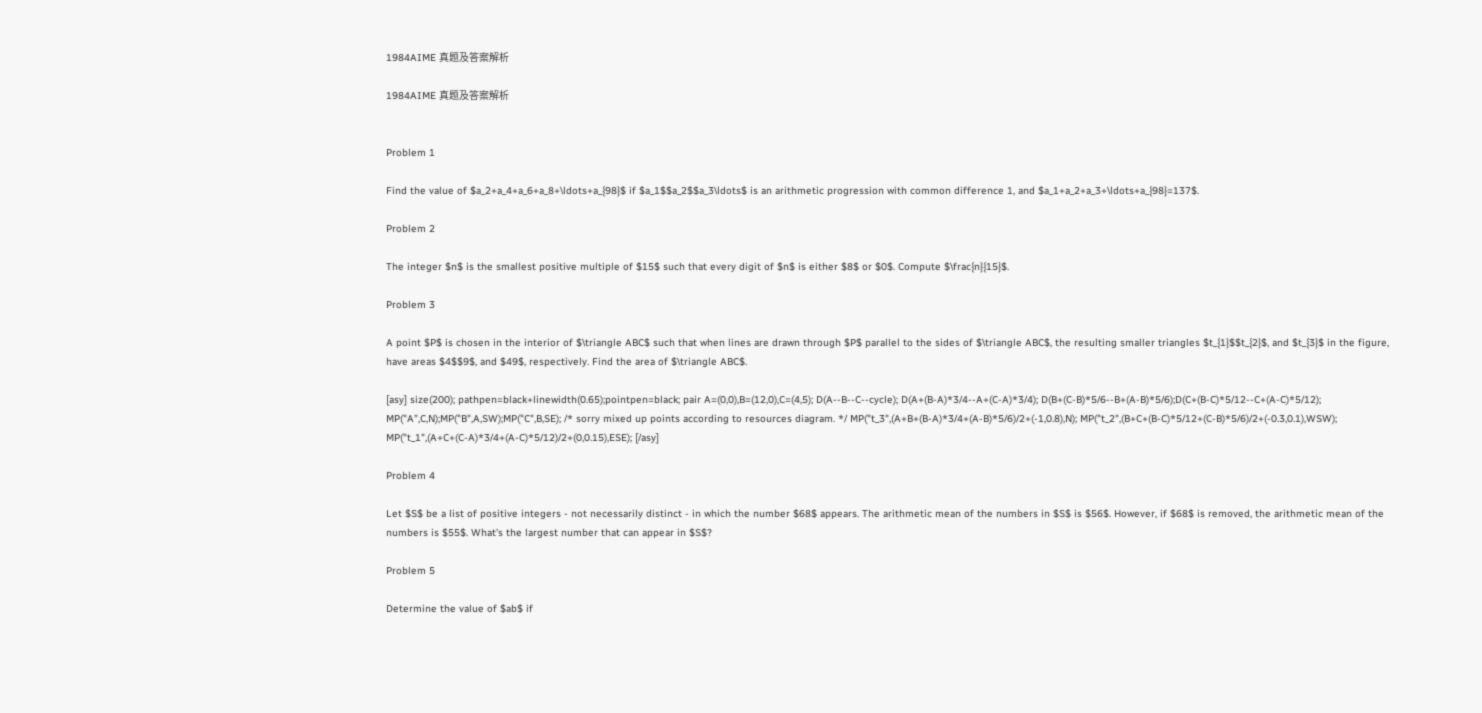1984AIME 真题及答案解析

1984AIME 真题及答案解析


Problem 1

Find the value of $a_2+a_4+a_6+a_8+\ldots+a_{98}$ if $a_1$$a_2$$a_3\ldots$ is an arithmetic progression with common difference 1, and $a_1+a_2+a_3+\ldots+a_{98}=137$.

Problem 2

The integer $n$ is the smallest positive multiple of $15$ such that every digit of $n$ is either $8$ or $0$. Compute $\frac{n}{15}$.

Problem 3

A point $P$ is chosen in the interior of $\triangle ABC$ such that when lines are drawn through $P$ parallel to the sides of $\triangle ABC$, the resulting smaller triangles $t_{1}$$t_{2}$, and $t_{3}$ in the figure, have areas $4$$9$, and $49$, respectively. Find the area of $\triangle ABC$.

[asy] size(200); pathpen=black+linewidth(0.65);pointpen=black; pair A=(0,0),B=(12,0),C=(4,5); D(A--B--C--cycle); D(A+(B-A)*3/4--A+(C-A)*3/4); D(B+(C-B)*5/6--B+(A-B)*5/6);D(C+(B-C)*5/12--C+(A-C)*5/12); MP("A",C,N);MP("B",A,SW);MP("C",B,SE); /* sorry mixed up points according to resources diagram. */ MP("t_3",(A+B+(B-A)*3/4+(A-B)*5/6)/2+(-1,0.8),N); MP("t_2",(B+C+(B-C)*5/12+(C-B)*5/6)/2+(-0.3,0.1),WSW); MP("t_1",(A+C+(C-A)*3/4+(A-C)*5/12)/2+(0,0.15),ESE); [/asy]

Problem 4

Let $S$ be a list of positive integers - not necessarily distinct - in which the number $68$ appears. The arithmetic mean of the numbers in $S$ is $56$. However, if $68$ is removed, the arithmetic mean of the numbers is $55$. What's the largest number that can appear in $S$?

Problem 5

Determine the value of $ab$ if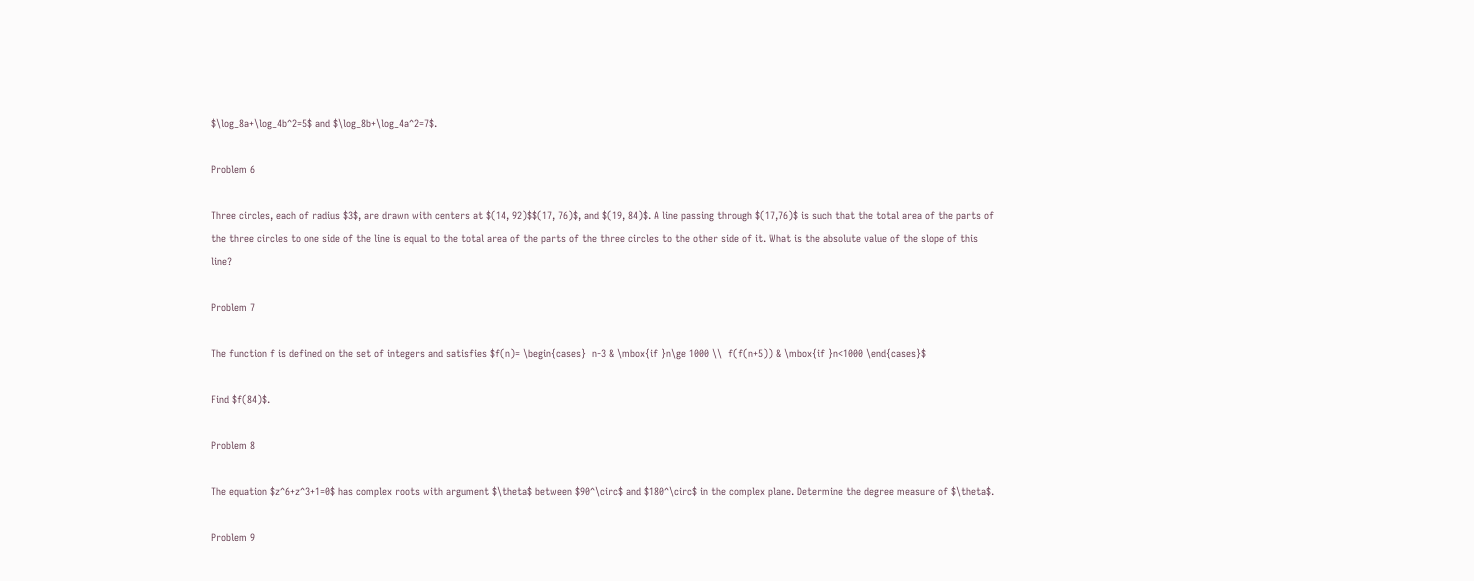$\log_8a+\log_4b^2=5$ and $\log_8b+\log_4a^2=7$.

Problem 6

Three circles, each of radius $3$, are drawn with centers at $(14, 92)$$(17, 76)$, and $(19, 84)$. A line passing through $(17,76)$ is such that the total area of the parts of the three circles to one side of the line is equal to the total area of the parts of the three circles to the other side of it. What is the absolute value of the slope of this line?

Problem 7

The function f is defined on the set of integers and satisfies $f(n)= \begin{cases}  n-3 & \mbox{if }n\ge 1000 \\  f(f(n+5)) & \mbox{if }n<1000 \end{cases}$

Find $f(84)$.

Problem 8

The equation $z^6+z^3+1=0$ has complex roots with argument $\theta$ between $90^\circ$ and $180^\circ$ in the complex plane. Determine the degree measure of $\theta$.

Problem 9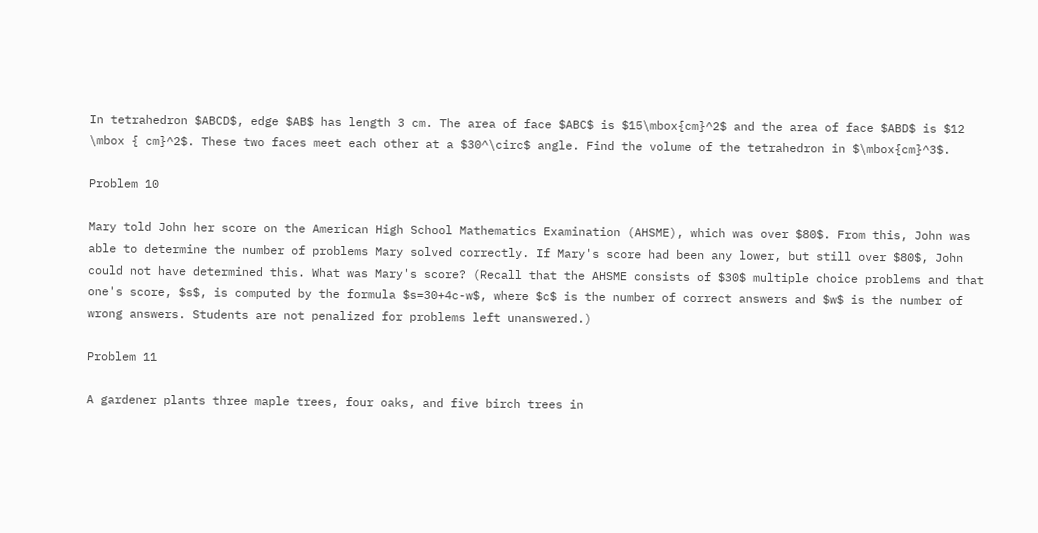In tetrahedron $ABCD$, edge $AB$ has length 3 cm. The area of face $ABC$ is $15\mbox{cm}^2$ and the area of face $ABD$ is $12 \mbox { cm}^2$. These two faces meet each other at a $30^\circ$ angle. Find the volume of the tetrahedron in $\mbox{cm}^3$.

Problem 10

Mary told John her score on the American High School Mathematics Examination (AHSME), which was over $80$. From this, John was able to determine the number of problems Mary solved correctly. If Mary's score had been any lower, but still over $80$, John could not have determined this. What was Mary's score? (Recall that the AHSME consists of $30$ multiple choice problems and that one's score, $s$, is computed by the formula $s=30+4c-w$, where $c$ is the number of correct answers and $w$ is the number of wrong answers. Students are not penalized for problems left unanswered.)

Problem 11

A gardener plants three maple trees, four oaks, and five birch trees in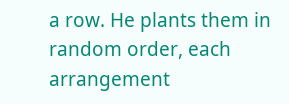a row. He plants them in random order, each arrangement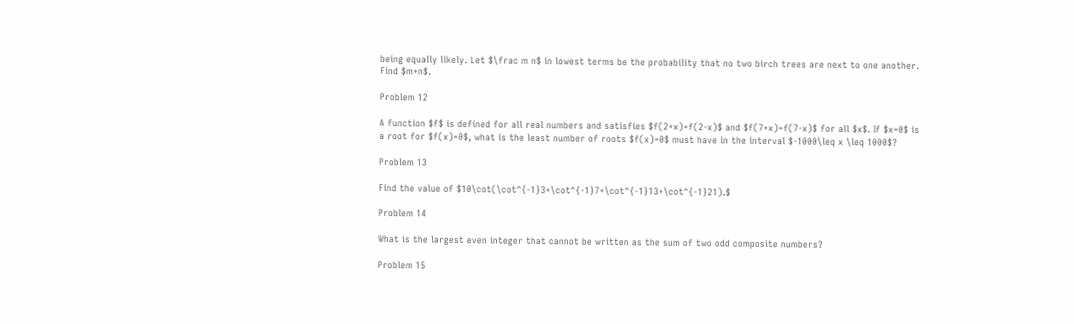being equally likely. Let $\frac m n$ in lowest terms be the probability that no two birch trees are next to one another. Find $m+n$.

Problem 12

A function $f$ is defined for all real numbers and satisfies $f(2+x)=f(2-x)$ and $f(7+x)=f(7-x)$ for all $x$. If $x=0$ is a root for $f(x)=0$, what is the least number of roots $f(x)=0$ must have in the interval $-1000\leq x \leq 1000$?

Problem 13

Find the value of $10\cot(\cot^{-1}3+\cot^{-1}7+\cot^{-1}13+\cot^{-1}21).$

Problem 14

What is the largest even integer that cannot be written as the sum of two odd composite numbers?

Problem 15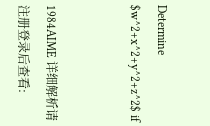Determine $w^2+x^2+y^2+z^2$ if


1984AIME 详细解析请注册登录后查看: